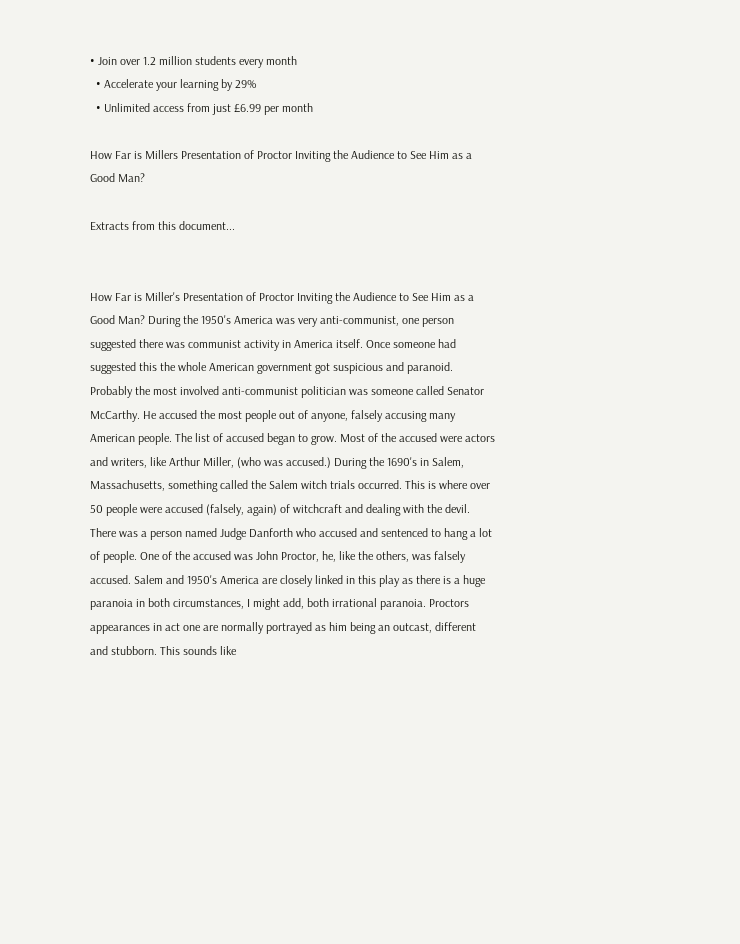• Join over 1.2 million students every month
  • Accelerate your learning by 29%
  • Unlimited access from just £6.99 per month

How Far is Millers Presentation of Proctor Inviting the Audience to See Him as a Good Man?

Extracts from this document...


How Far is Miller's Presentation of Proctor Inviting the Audience to See Him as a Good Man? During the 1950's America was very anti-communist, one person suggested there was communist activity in America itself. Once someone had suggested this the whole American government got suspicious and paranoid. Probably the most involved anti-communist politician was someone called Senator McCarthy. He accused the most people out of anyone, falsely accusing many American people. The list of accused began to grow. Most of the accused were actors and writers, like Arthur Miller, (who was accused.) During the 1690's in Salem, Massachusetts, something called the Salem witch trials occurred. This is where over 50 people were accused (falsely, again) of witchcraft and dealing with the devil. There was a person named Judge Danforth who accused and sentenced to hang a lot of people. One of the accused was John Proctor, he, like the others, was falsely accused. Salem and 1950's America are closely linked in this play as there is a huge paranoia in both circumstances, I might add, both irrational paranoia. Proctors appearances in act one are normally portrayed as him being an outcast, different and stubborn. This sounds like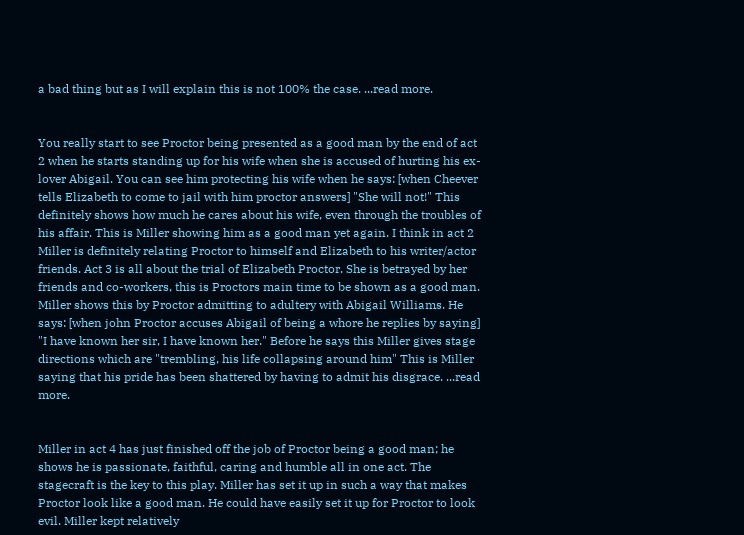a bad thing but as I will explain this is not 100% the case. ...read more.


You really start to see Proctor being presented as a good man by the end of act 2 when he starts standing up for his wife when she is accused of hurting his ex-lover Abigail. You can see him protecting his wife when he says: [when Cheever tells Elizabeth to come to jail with him proctor answers] "She will not!" This definitely shows how much he cares about his wife, even through the troubles of his affair. This is Miller showing him as a good man yet again. I think in act 2 Miller is definitely relating Proctor to himself and Elizabeth to his writer/actor friends. Act 3 is all about the trial of Elizabeth Proctor. She is betrayed by her friends and co-workers, this is Proctors main time to be shown as a good man. Miller shows this by Proctor admitting to adultery with Abigail Williams. He says: [when john Proctor accuses Abigail of being a whore he replies by saying] "I have known her sir, I have known her." Before he says this Miller gives stage directions which are "trembling, his life collapsing around him" This is Miller saying that his pride has been shattered by having to admit his disgrace. ...read more.


Miller in act 4 has just finished off the job of Proctor being a good man; he shows he is passionate, faithful, caring and humble all in one act. The stagecraft is the key to this play. Miller has set it up in such a way that makes Proctor look like a good man. He could have easily set it up for Proctor to look evil. Miller kept relatively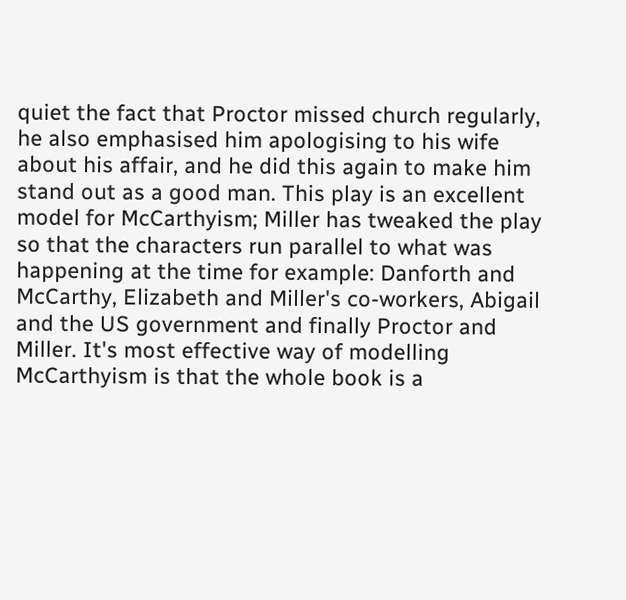quiet the fact that Proctor missed church regularly, he also emphasised him apologising to his wife about his affair, and he did this again to make him stand out as a good man. This play is an excellent model for McCarthyism; Miller has tweaked the play so that the characters run parallel to what was happening at the time for example: Danforth and McCarthy, Elizabeth and Miller's co-workers, Abigail and the US government and finally Proctor and Miller. It's most effective way of modelling McCarthyism is that the whole book is a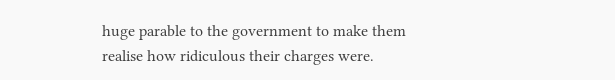huge parable to the government to make them realise how ridiculous their charges were.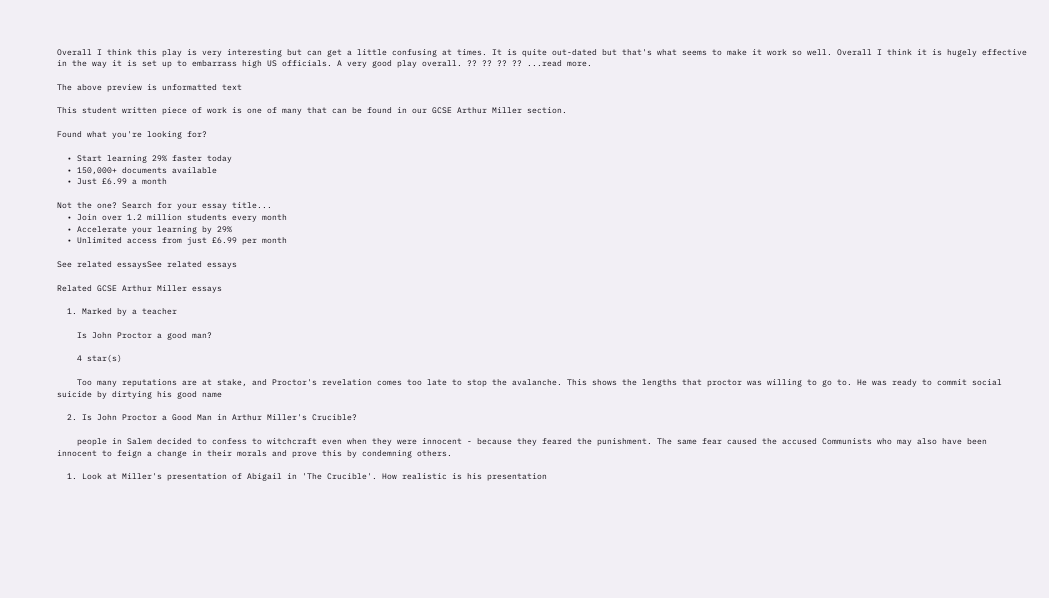Overall I think this play is very interesting but can get a little confusing at times. It is quite out-dated but that's what seems to make it work so well. Overall I think it is hugely effective in the way it is set up to embarrass high US officials. A very good play overall. ?? ?? ?? ?? ...read more.

The above preview is unformatted text

This student written piece of work is one of many that can be found in our GCSE Arthur Miller section.

Found what you're looking for?

  • Start learning 29% faster today
  • 150,000+ documents available
  • Just £6.99 a month

Not the one? Search for your essay title...
  • Join over 1.2 million students every month
  • Accelerate your learning by 29%
  • Unlimited access from just £6.99 per month

See related essaysSee related essays

Related GCSE Arthur Miller essays

  1. Marked by a teacher

    Is John Proctor a good man?

    4 star(s)

    Too many reputations are at stake, and Proctor's revelation comes too late to stop the avalanche. This shows the lengths that proctor was willing to go to. He was ready to commit social suicide by dirtying his good name

  2. Is John Proctor a Good Man in Arthur Miller's Crucible?

    people in Salem decided to confess to witchcraft even when they were innocent - because they feared the punishment. The same fear caused the accused Communists who may also have been innocent to feign a change in their morals and prove this by condemning others.

  1. Look at Miller's presentation of Abigail in 'The Crucible'. How realistic is his presentation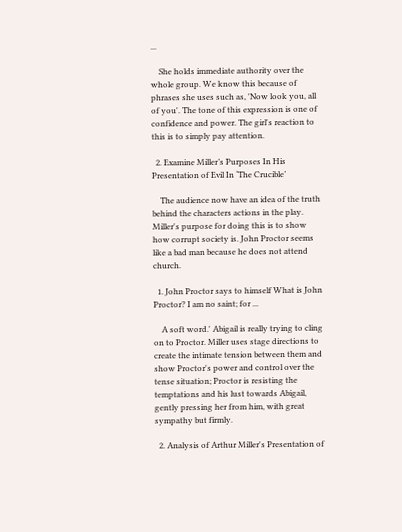...

    She holds immediate authority over the whole group. We know this because of phrases she uses such as, 'Now look you, all of you'. The tone of this expression is one of confidence and power. The girl's reaction to this is to simply pay attention.

  2. Examine Miller’s Purposes In His Presentation of Evil In ‘The Crucible’

    The audience now have an idea of the truth behind the characters actions in the play. Miller's purpose for doing this is to show how corrupt society is. John Proctor seems like a bad man because he does not attend church.

  1. John Proctor says to himself What is John Proctor? I am no saint; for ...

    A soft word.' Abigail is really trying to cling on to Proctor. Miller uses stage directions to create the intimate tension between them and show Proctor's power and control over the tense situation; Proctor is resisting the temptations and his lust towards Abigail, gently pressing her from him, with great sympathy but firmly.

  2. Analysis of Arthur Miller's Presentation of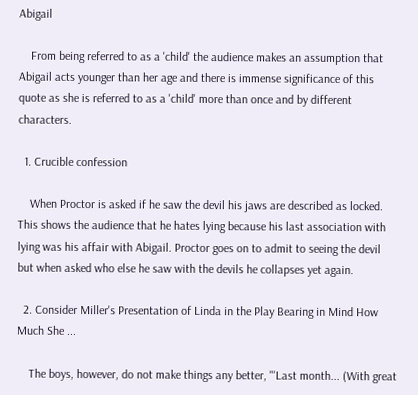Abigail

    From being referred to as a 'child' the audience makes an assumption that Abigail acts younger than her age and there is immense significance of this quote as she is referred to as a 'child' more than once and by different characters.

  1. Crucible confession

    When Proctor is asked if he saw the devil his jaws are described as locked. This shows the audience that he hates lying because his last association with lying was his affair with Abigail. Proctor goes on to admit to seeing the devil but when asked who else he saw with the devils he collapses yet again.

  2. Consider Miller's Presentation of Linda in the Play Bearing in Mind How Much She ...

    The boys, however, do not make things any better, "'Last month... (With great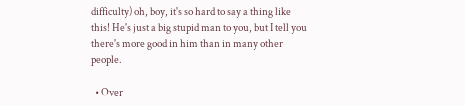difficulty) oh, boy, it's so hard to say a thing like this! He's just a big stupid man to you, but I tell you there's more good in him than in many other people.

  • Over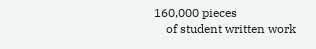160,000 pieces
    of student written work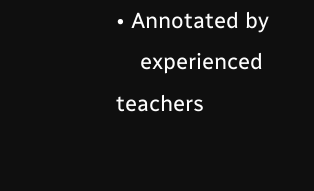• Annotated by
    experienced teachers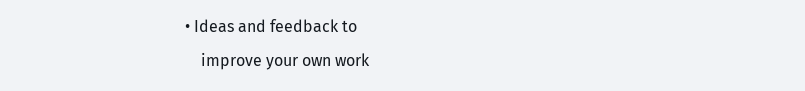• Ideas and feedback to
    improve your own work